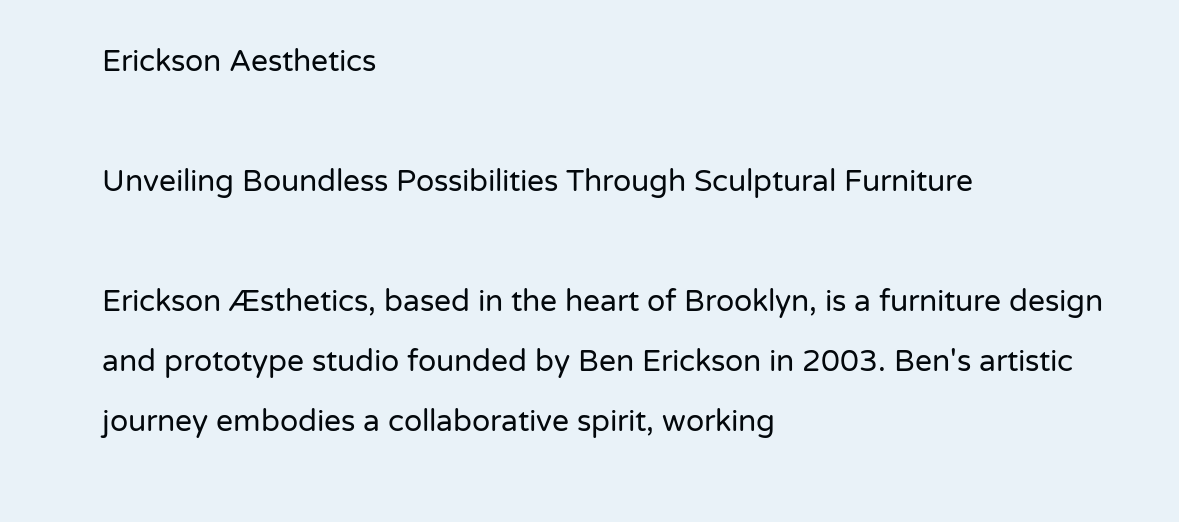Erickson Aesthetics

Unveiling Boundless Possibilities Through Sculptural Furniture

Erickson Æsthetics, based in the heart of Brooklyn, is a furniture design and prototype studio founded by Ben Erickson in 2003. Ben's artistic journey embodies a collaborative spirit, working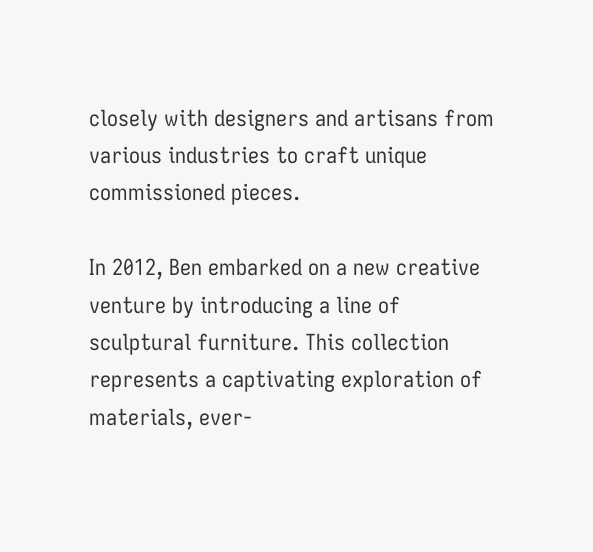closely with designers and artisans from various industries to craft unique commissioned pieces.

In 2012, Ben embarked on a new creative venture by introducing a line of sculptural furniture. This collection represents a captivating exploration of materials, ever-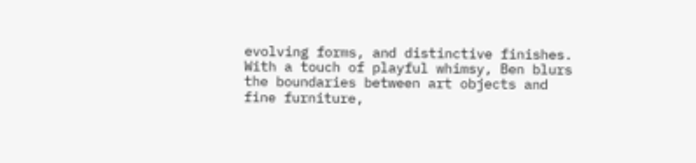evolving forms, and distinctive finishes. With a touch of playful whimsy, Ben blurs the boundaries between art objects and fine furniture,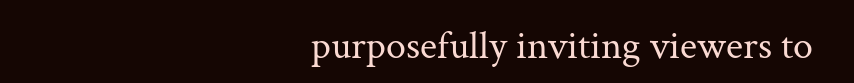purposefully inviting viewers to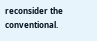reconsider the conventional.